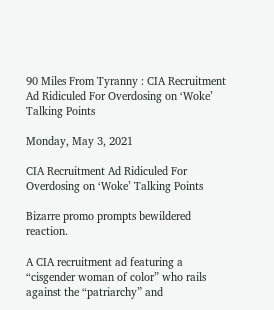90 Miles From Tyranny : CIA Recruitment Ad Ridiculed For Overdosing on ‘Woke’ Talking Points

Monday, May 3, 2021

CIA Recruitment Ad Ridiculed For Overdosing on ‘Woke’ Talking Points

Bizarre promo prompts bewildered reaction.

A CIA recruitment ad featuring a “cisgender woman of color” who rails against the “patriarchy” and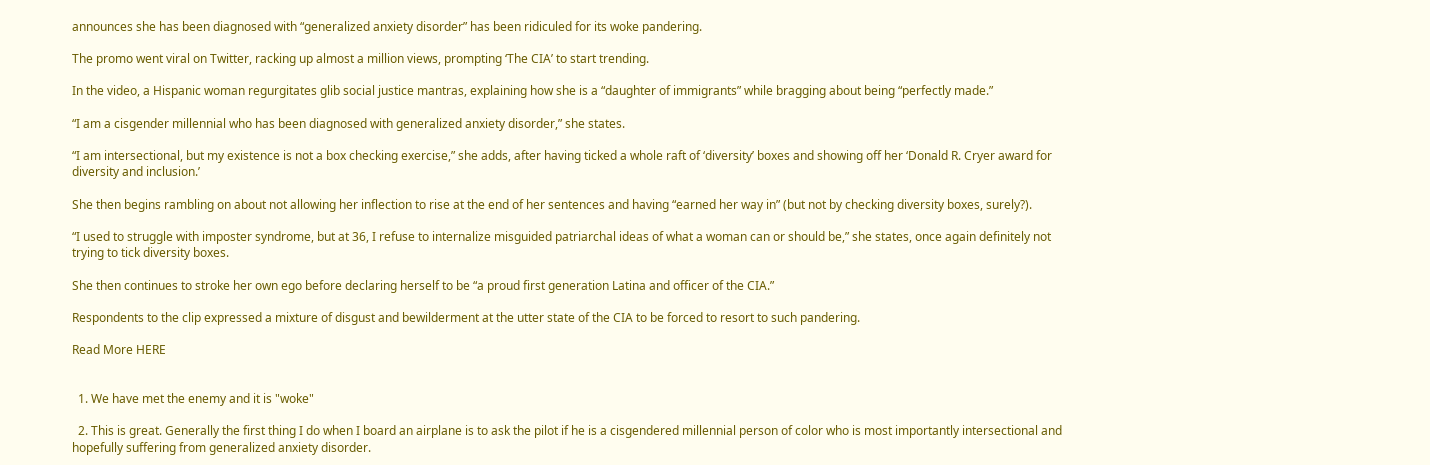announces she has been diagnosed with “generalized anxiety disorder” has been ridiculed for its woke pandering.

The promo went viral on Twitter, racking up almost a million views, prompting ‘The CIA’ to start trending.

In the video, a Hispanic woman regurgitates glib social justice mantras, explaining how she is a “daughter of immigrants” while bragging about being “perfectly made.”

“I am a cisgender millennial who has been diagnosed with generalized anxiety disorder,” she states.

“I am intersectional, but my existence is not a box checking exercise,” she adds, after having ticked a whole raft of ‘diversity’ boxes and showing off her ‘Donald R. Cryer award for diversity and inclusion.’

She then begins rambling on about not allowing her inflection to rise at the end of her sentences and having “earned her way in” (but not by checking diversity boxes, surely?).

“I used to struggle with imposter syndrome, but at 36, I refuse to internalize misguided patriarchal ideas of what a woman can or should be,” she states, once again definitely not trying to tick diversity boxes.

She then continues to stroke her own ego before declaring herself to be “a proud first generation Latina and officer of the CIA.”

Respondents to the clip expressed a mixture of disgust and bewilderment at the utter state of the CIA to be forced to resort to such pandering.

Read More HERE


  1. We have met the enemy and it is "woke"

  2. This is great. Generally the first thing I do when I board an airplane is to ask the pilot if he is a cisgendered millennial person of color who is most importantly intersectional and hopefully suffering from generalized anxiety disorder.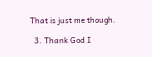That is just me though.

  3. Thank God I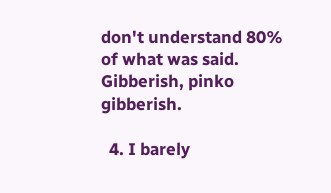don't understand 80% of what was said. Gibberish, pinko gibberish.

  4. I barely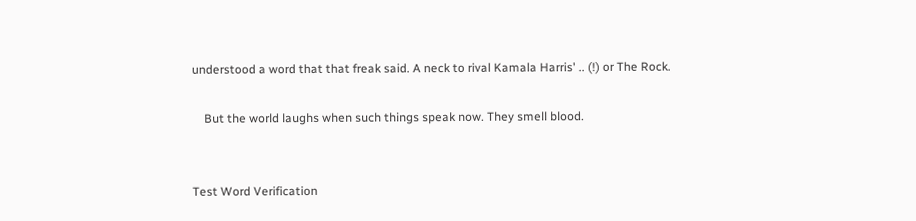understood a word that that freak said. A neck to rival Kamala Harris' .. (!) or The Rock.

    But the world laughs when such things speak now. They smell blood.


Test Word Verification